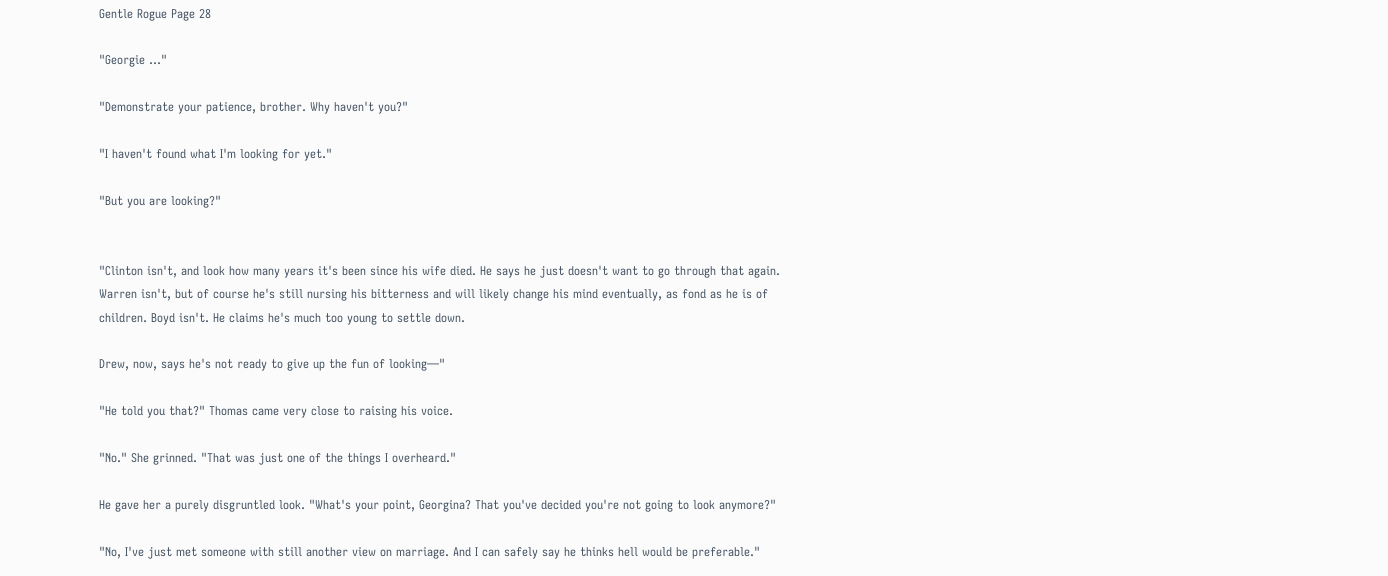Gentle Rogue Page 28

"Georgie ..."

"Demonstrate your patience, brother. Why haven't you?"

"I haven't found what I'm looking for yet."

"But you are looking?"


"Clinton isn't, and look how many years it's been since his wife died. He says he just doesn't want to go through that again. Warren isn't, but of course he's still nursing his bitterness and will likely change his mind eventually, as fond as he is of children. Boyd isn't. He claims he's much too young to settle down.

Drew, now, says he's not ready to give up the fun of looking—"

"He told you that?" Thomas came very close to raising his voice.

"No." She grinned. "That was just one of the things I overheard."

He gave her a purely disgruntled look. "What's your point, Georgina? That you've decided you're not going to look anymore?"

"No, I've just met someone with still another view on marriage. And I can safely say he thinks hell would be preferable."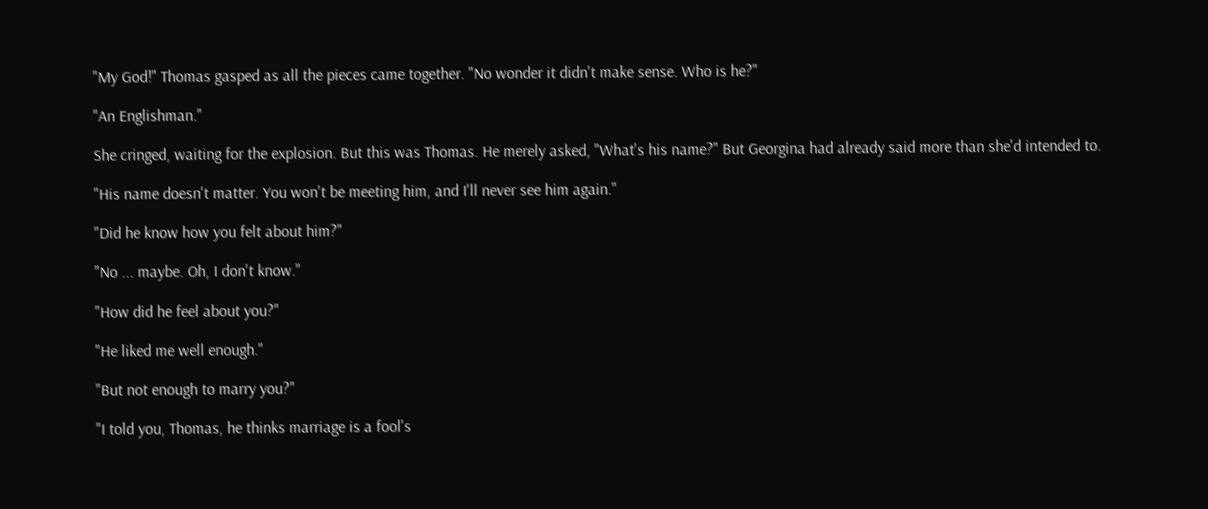"My God!" Thomas gasped as all the pieces came together. "No wonder it didn't make sense. Who is he?"

"An Englishman."

She cringed, waiting for the explosion. But this was Thomas. He merely asked, "What's his name?" But Georgina had already said more than she'd intended to.

"His name doesn't matter. You won't be meeting him, and I'll never see him again."

"Did he know how you felt about him?"

"No ... maybe. Oh, I don't know."

"How did he feel about you?"

"He liked me well enough."

"But not enough to marry you?"

"I told you, Thomas, he thinks marriage is a fool's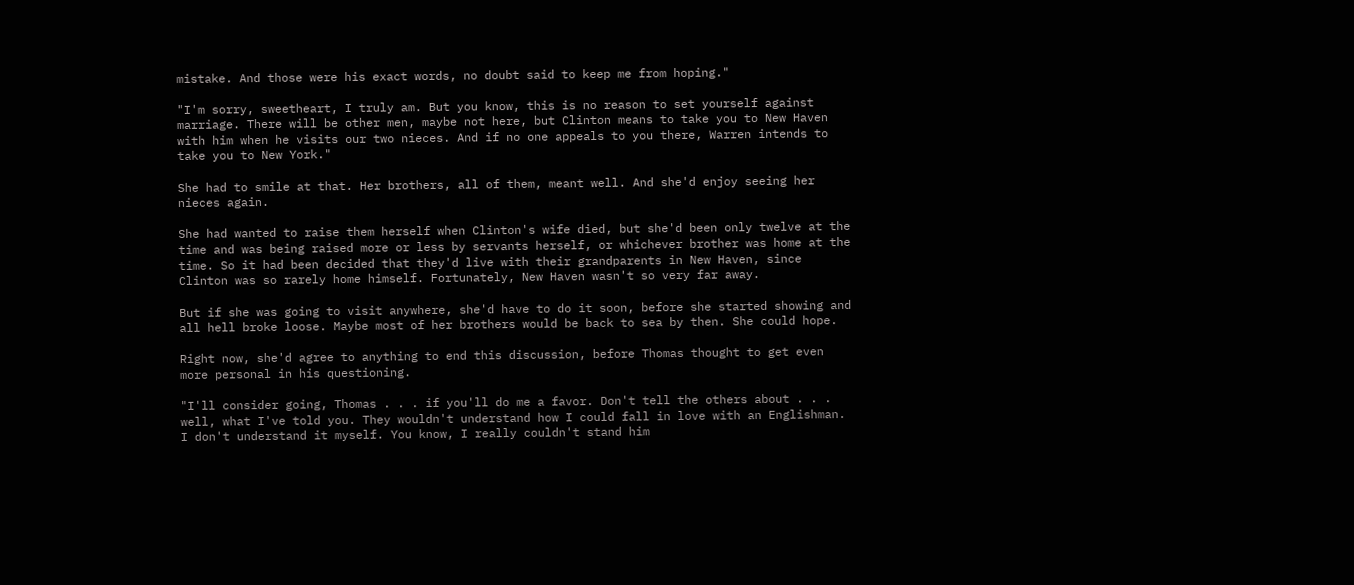mistake. And those were his exact words, no doubt said to keep me from hoping."

"I'm sorry, sweetheart, I truly am. But you know, this is no reason to set yourself against marriage. There will be other men, maybe not here, but Clinton means to take you to New Haven with him when he visits our two nieces. And if no one appeals to you there, Warren intends to take you to New York."

She had to smile at that. Her brothers, all of them, meant well. And she'd enjoy seeing her nieces again.

She had wanted to raise them herself when Clinton's wife died, but she'd been only twelve at the time and was being raised more or less by servants herself, or whichever brother was home at the time. So it had been decided that they'd live with their grandparents in New Haven, since Clinton was so rarely home himself. Fortunately, New Haven wasn't so very far away.

But if she was going to visit anywhere, she'd have to do it soon, before she started showing and all hell broke loose. Maybe most of her brothers would be back to sea by then. She could hope.

Right now, she'd agree to anything to end this discussion, before Thomas thought to get even more personal in his questioning.

"I'll consider going, Thomas . . . if you'll do me a favor. Don't tell the others about . . . well, what I've told you. They wouldn't understand how I could fall in love with an Englishman. I don't understand it myself. You know, I really couldn't stand him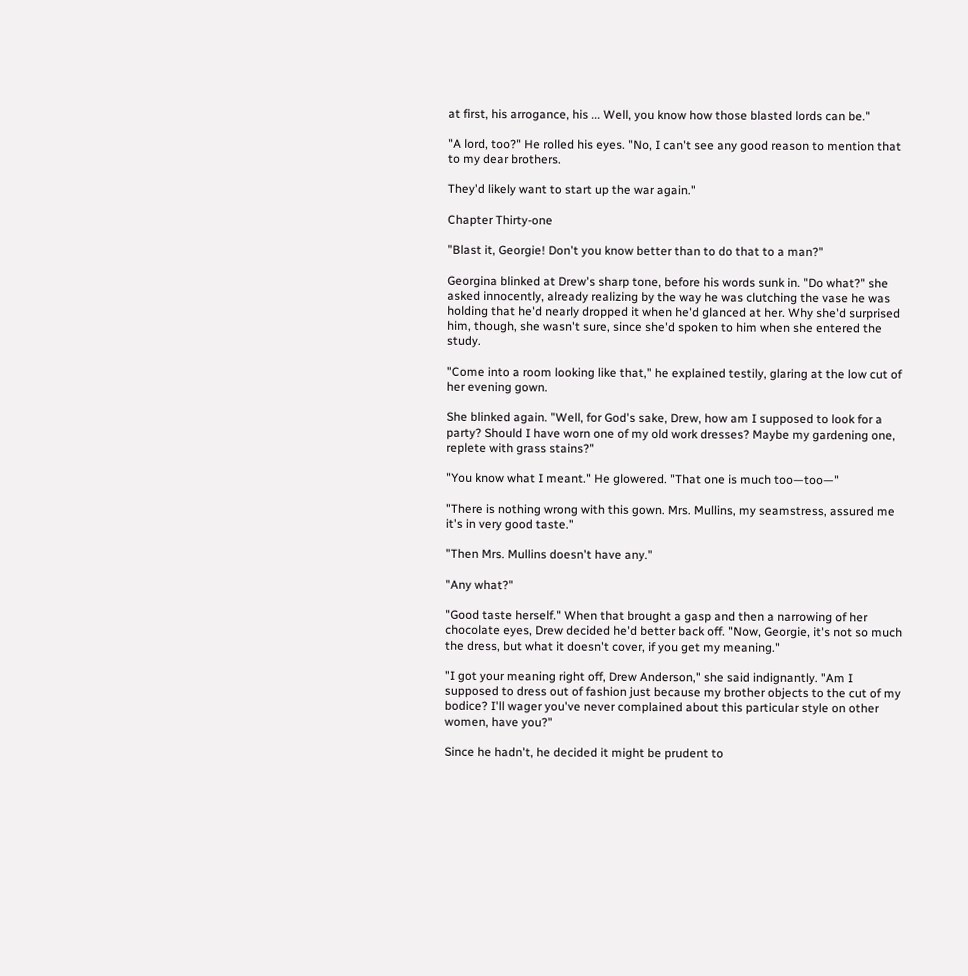at first, his arrogance, his ... Well, you know how those blasted lords can be."

"A lord, too?" He rolled his eyes. "No, I can't see any good reason to mention that to my dear brothers.

They'd likely want to start up the war again."

Chapter Thirty-one

"Blast it, Georgie! Don't you know better than to do that to a man?"

Georgina blinked at Drew's sharp tone, before his words sunk in. "Do what?" she asked innocently, already realizing by the way he was clutching the vase he was holding that he'd nearly dropped it when he'd glanced at her. Why she'd surprised him, though, she wasn't sure, since she'd spoken to him when she entered the study.

"Come into a room looking like that," he explained testily, glaring at the low cut of her evening gown.

She blinked again. "Well, for God's sake, Drew, how am I supposed to look for a party? Should I have worn one of my old work dresses? Maybe my gardening one, replete with grass stains?"

"You know what I meant." He glowered. "That one is much too—too—"

"There is nothing wrong with this gown. Mrs. Mullins, my seamstress, assured me it's in very good taste."

"Then Mrs. Mullins doesn't have any."

"Any what?"

"Good taste herself." When that brought a gasp and then a narrowing of her chocolate eyes, Drew decided he'd better back off. "Now, Georgie, it's not so much the dress, but what it doesn't cover, if you get my meaning."

"I got your meaning right off, Drew Anderson," she said indignantly. "Am I supposed to dress out of fashion just because my brother objects to the cut of my bodice? I'll wager you've never complained about this particular style on other women, have you?"

Since he hadn't, he decided it might be prudent to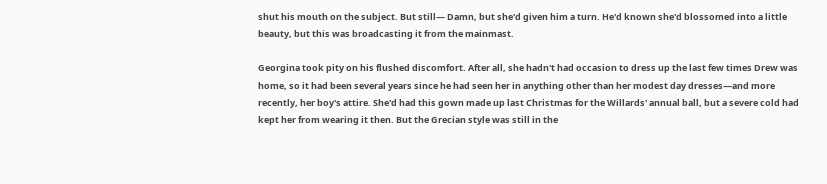shut his mouth on the subject. But still— Damn, but she'd given him a turn. He'd known she'd blossomed into a little beauty, but this was broadcasting it from the mainmast.

Georgina took pity on his flushed discomfort. After all, she hadn't had occasion to dress up the last few times Drew was home, so it had been several years since he had seen her in anything other than her modest day dresses—and more recently, her boy's attire. She'd had this gown made up last Christmas for the Willards' annual ball, but a severe cold had kept her from wearing it then. But the Grecian style was still in the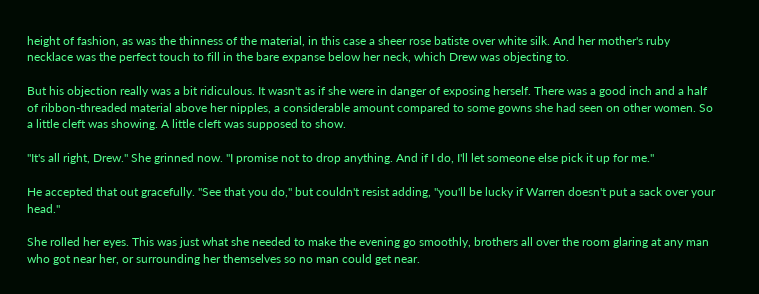height of fashion, as was the thinness of the material, in this case a sheer rose batiste over white silk. And her mother's ruby necklace was the perfect touch to fill in the bare expanse below her neck, which Drew was objecting to.

But his objection really was a bit ridiculous. It wasn't as if she were in danger of exposing herself. There was a good inch and a half of ribbon-threaded material above her nipples, a considerable amount compared to some gowns she had seen on other women. So a little cleft was showing. A little cleft was supposed to show.

"It's all right, Drew." She grinned now. "I promise not to drop anything. And if I do, I'll let someone else pick it up for me."

He accepted that out gracefully. "See that you do," but couldn't resist adding, "you'll be lucky if Warren doesn't put a sack over your head."

She rolled her eyes. This was just what she needed to make the evening go smoothly, brothers all over the room glaring at any man who got near her, or surrounding her themselves so no man could get near.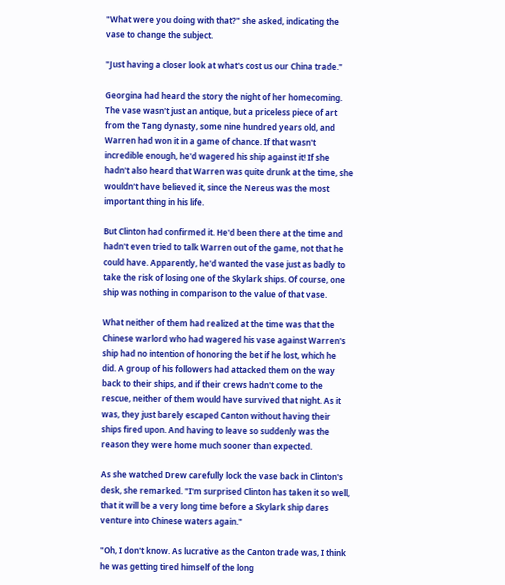"What were you doing with that?" she asked, indicating the vase to change the subject.

"Just having a closer look at what's cost us our China trade."

Georgina had heard the story the night of her homecoming. The vase wasn't just an antique, but a priceless piece of art from the Tang dynasty, some nine hundred years old, and Warren had won it in a game of chance. If that wasn't incredible enough, he'd wagered his ship against it! If she hadn't also heard that Warren was quite drunk at the time, she wouldn't have believed it, since the Nereus was the most important thing in his life.

But Clinton had confirmed it. He'd been there at the time and hadn't even tried to talk Warren out of the game, not that he could have. Apparently, he'd wanted the vase just as badly to take the risk of losing one of the Skylark ships. Of course, one ship was nothing in comparison to the value of that vase.

What neither of them had realized at the time was that the Chinese warlord who had wagered his vase against Warren's ship had no intention of honoring the bet if he lost, which he did. A group of his followers had attacked them on the way back to their ships, and if their crews hadn't come to the rescue, neither of them would have survived that night. As it was, they just barely escaped Canton without having their ships fired upon. And having to leave so suddenly was the reason they were home much sooner than expected.

As she watched Drew carefully lock the vase back in Clinton's desk, she remarked. "I'm surprised Clinton has taken it so well, that it will be a very long time before a Skylark ship dares venture into Chinese waters again."

"Oh, I don't know. As lucrative as the Canton trade was, I think he was getting tired himself of the long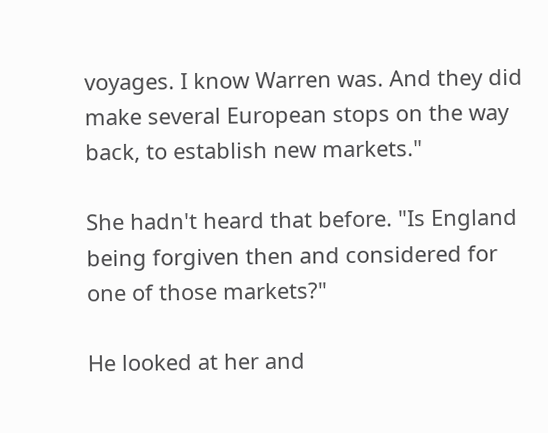voyages. I know Warren was. And they did make several European stops on the way back, to establish new markets."

She hadn't heard that before. "Is England being forgiven then and considered for one of those markets?"

He looked at her and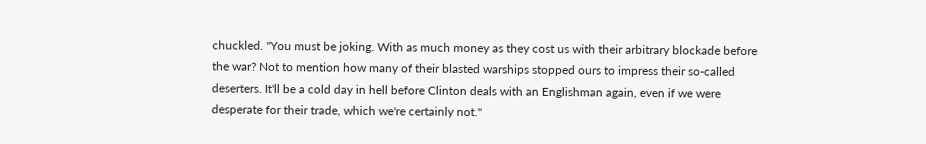chuckled. "You must be joking. With as much money as they cost us with their arbitrary blockade before the war? Not to mention how many of their blasted warships stopped ours to impress their so-called deserters. It'll be a cold day in hell before Clinton deals with an Englishman again, even if we were desperate for their trade, which we're certainly not."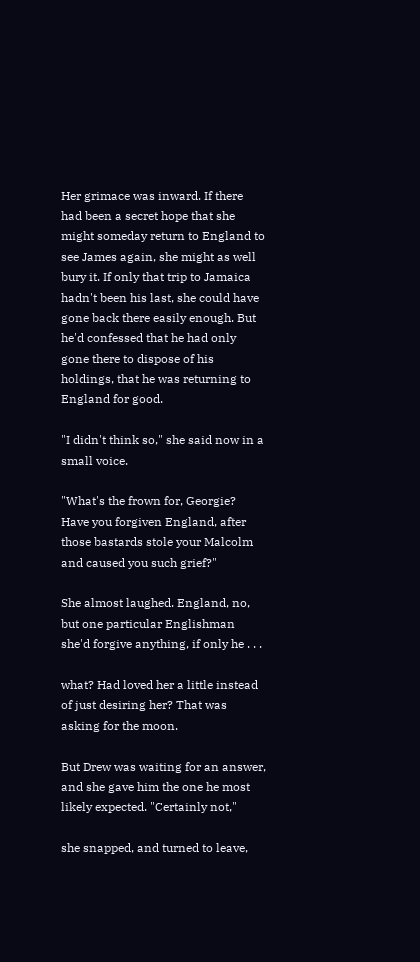Her grimace was inward. If there had been a secret hope that she might someday return to England to see James again, she might as well bury it. If only that trip to Jamaica hadn't been his last, she could have gone back there easily enough. But he'd confessed that he had only gone there to dispose of his holdings, that he was returning to England for good.

"I didn't think so," she said now in a small voice.

"What's the frown for, Georgie? Have you forgiven England, after those bastards stole your Malcolm and caused you such grief?"

She almost laughed. England, no, but one particular Englishman she'd forgive anything, if only he . . .

what? Had loved her a little instead of just desiring her? That was asking for the moon.

But Drew was waiting for an answer, and she gave him the one he most likely expected. "Certainly not,"

she snapped, and turned to leave,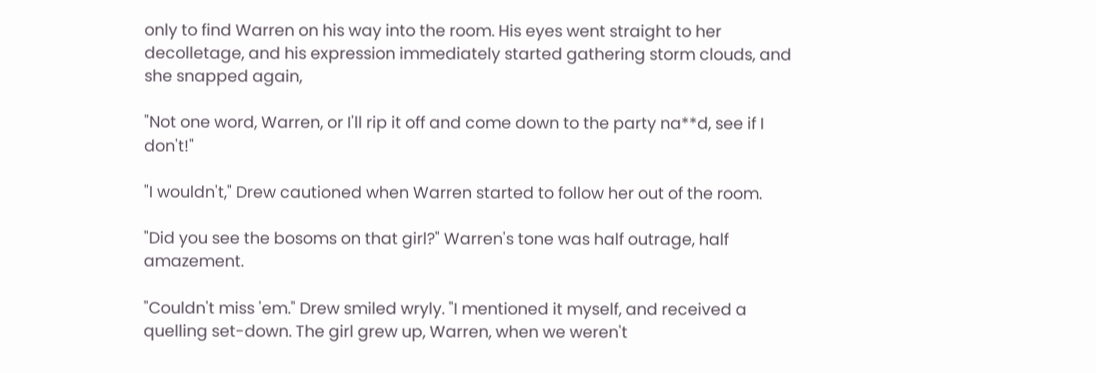only to find Warren on his way into the room. His eyes went straight to her decolletage, and his expression immediately started gathering storm clouds, and she snapped again,

"Not one word, Warren, or I'll rip it off and come down to the party na**d, see if I don't!"

"I wouldn't," Drew cautioned when Warren started to follow her out of the room.

"Did you see the bosoms on that girl?" Warren's tone was half outrage, half amazement.

"Couldn't miss 'em." Drew smiled wryly. "I mentioned it myself, and received a quelling set-down. The girl grew up, Warren, when we weren't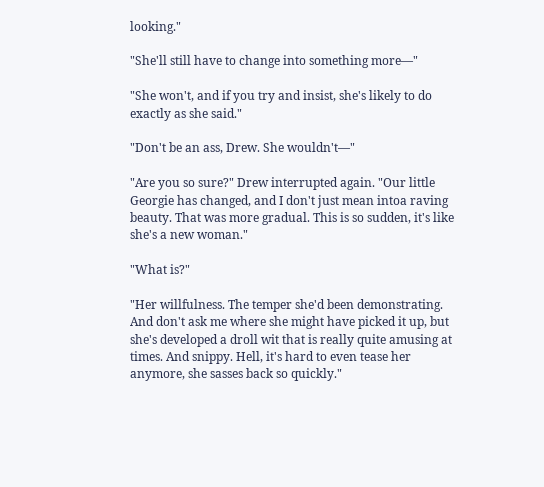looking."

"She'll still have to change into something more—"

"She won't, and if you try and insist, she's likely to do exactly as she said."

"Don't be an ass, Drew. She wouldn't—"

"Are you so sure?" Drew interrupted again. "Our little Georgie has changed, and I don't just mean intoa raving beauty. That was more gradual. This is so sudden, it's like she's a new woman."

"What is?"

"Her willfulness. The temper she'd been demonstrating. And don't ask me where she might have picked it up, but she's developed a droll wit that is really quite amusing at times. And snippy. Hell, it's hard to even tease her anymore, she sasses back so quickly."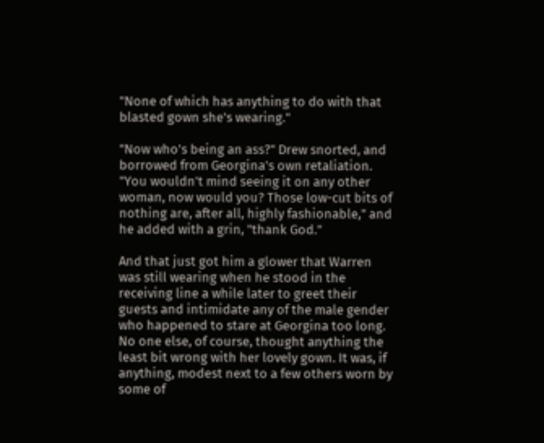"None of which has anything to do with that blasted gown she's wearing."

"Now who's being an ass?" Drew snorted, and borrowed from Georgina's own retaliation. "You wouldn't mind seeing it on any other woman, now would you? Those low-cut bits of nothing are, after all, highly fashionable," and he added with a grin, "thank God."

And that just got him a glower that Warren was still wearing when he stood in the receiving line a while later to greet their guests and intimidate any of the male gender who happened to stare at Georgina too long. No one else, of course, thought anything the least bit wrong with her lovely gown. It was, if anything, modest next to a few others worn by some of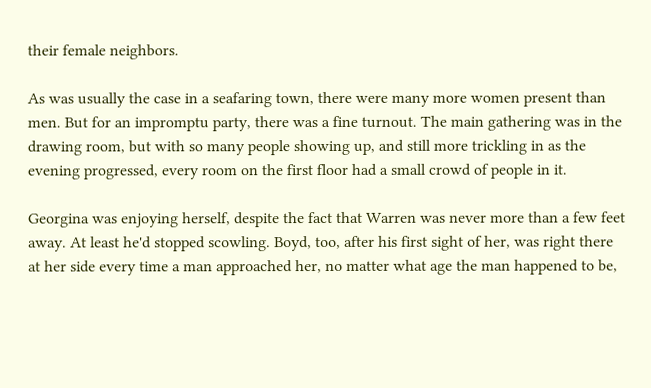their female neighbors.

As was usually the case in a seafaring town, there were many more women present than men. But for an impromptu party, there was a fine turnout. The main gathering was in the drawing room, but with so many people showing up, and still more trickling in as the evening progressed, every room on the first floor had a small crowd of people in it.

Georgina was enjoying herself, despite the fact that Warren was never more than a few feet away. At least he'd stopped scowling. Boyd, too, after his first sight of her, was right there at her side every time a man approached her, no matter what age the man happened to be,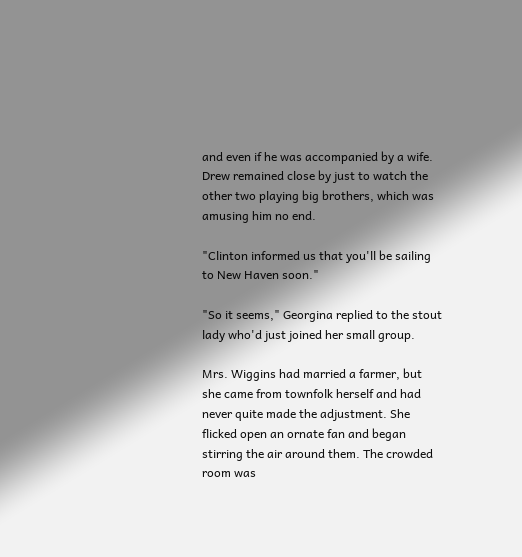and even if he was accompanied by a wife. Drew remained close by just to watch the other two playing big brothers, which was amusing him no end.

"Clinton informed us that you'll be sailing to New Haven soon."

"So it seems," Georgina replied to the stout lady who'd just joined her small group.

Mrs. Wiggins had married a farmer, but she came from townfolk herself and had never quite made the adjustment. She flicked open an ornate fan and began stirring the air around them. The crowded room was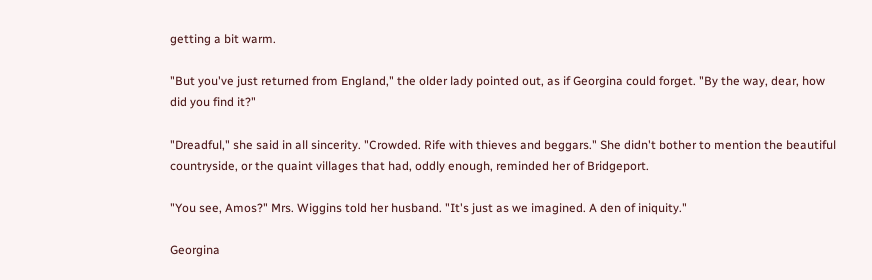getting a bit warm.

"But you've just returned from England," the older lady pointed out, as if Georgina could forget. "By the way, dear, how did you find it?"

"Dreadful," she said in all sincerity. "Crowded. Rife with thieves and beggars." She didn't bother to mention the beautiful countryside, or the quaint villages that had, oddly enough, reminded her of Bridgeport.

"You see, Amos?" Mrs. Wiggins told her husband. "It's just as we imagined. A den of iniquity."

Georgina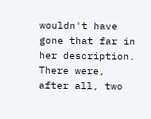wouldn't have gone that far in her description. There were, after all, two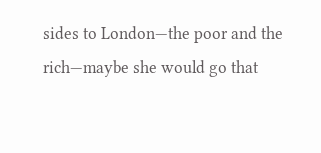sides to London—the poor and the rich—maybe she would go that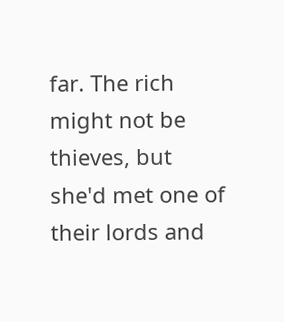far. The rich might not be thieves, but she'd met one of their lords and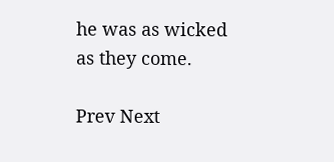he was as wicked as they come.

Prev Next